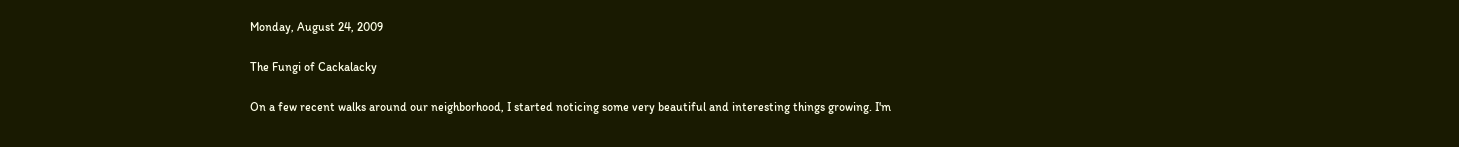Monday, August 24, 2009

The Fungi of Cackalacky

On a few recent walks around our neighborhood, I started noticing some very beautiful and interesting things growing. I'm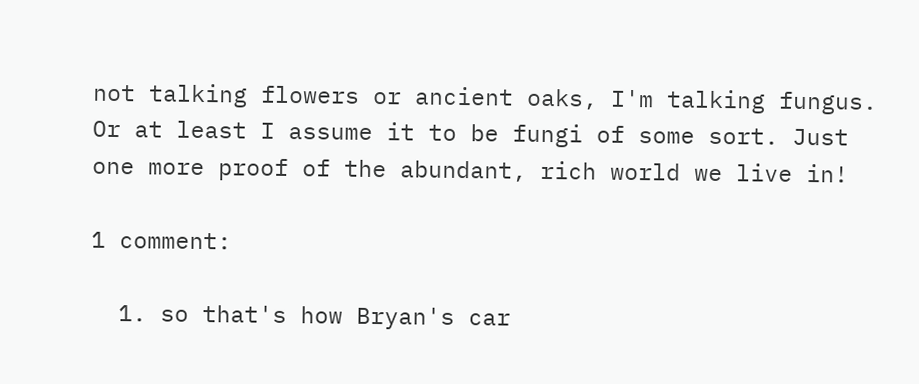not talking flowers or ancient oaks, I'm talking fungus. Or at least I assume it to be fungi of some sort. Just one more proof of the abundant, rich world we live in!

1 comment:

  1. so that's how Bryan's car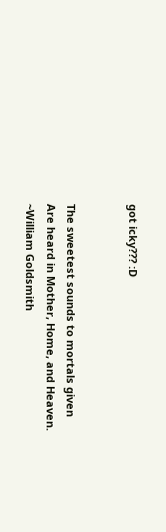got icky??? :D


The sweetest sounds to mortals given
Are heard in Mother, Home, and Heaven.
~William Goldsmith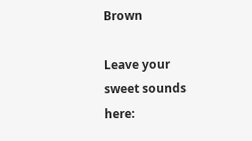Brown

Leave your sweet sounds here: